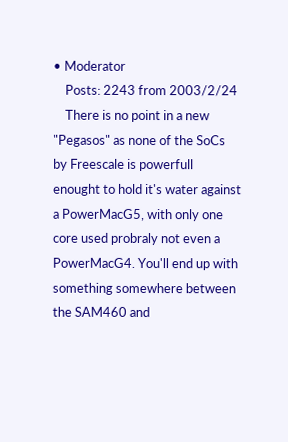• Moderator
    Posts: 2243 from 2003/2/24
    There is no point in a new "Pegasos" as none of the SoCs by Freescale is powerfull enought to hold it's water against a PowerMacG5, with only one core used probraly not even a PowerMacG4. You'll end up with something somewhere between the SAM460 and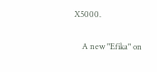X5000.

    A new "Efika" on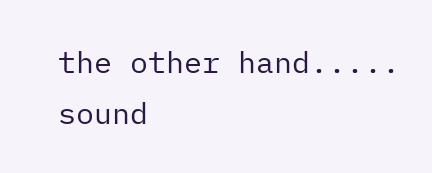the other hand..... sound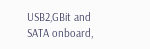USB2,GBit and SATA onboard,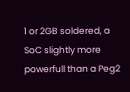1 or 2GB soldered, a SoC slightly more powerfull than a Peg2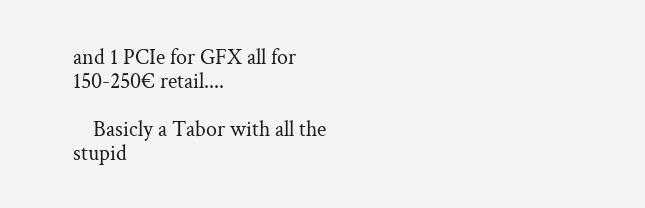and 1 PCIe for GFX all for 150-250€ retail....

    Basicly a Tabor with all the stupid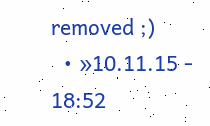removed ;)
  • »10.11.15 - 18:52